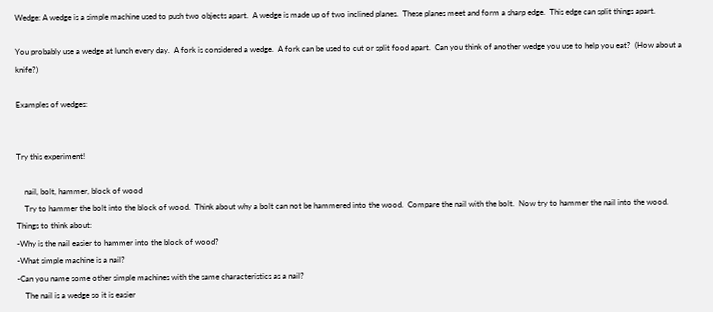Wedge: A wedge is a simple machine used to push two objects apart.  A wedge is made up of two inclined planes.  These planes meet and form a sharp edge.  This edge can split things apart.

You probably use a wedge at lunch every day.  A fork is considered a wedge.  A fork can be used to cut or split food apart.  Can you think of another wedge you use to help you eat?  (How about a knife?)

Examples of wedges:


Try this experiment!

    nail, bolt, hammer, block of wood
    Try to hammer the bolt into the block of wood.  Think about why a bolt can not be hammered into the wood.  Compare the nail with the bolt.  Now try to hammer the nail into the wood.
Things to think about:
-Why is the nail easier to hammer into the block of wood?
-What simple machine is a nail?
-Can you name some other simple machines with the same characteristics as a nail?
    The nail is a wedge so it is easier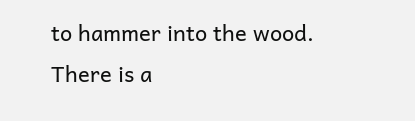to hammer into the wood.  There is a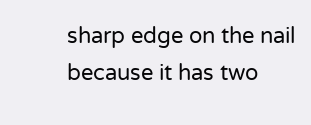sharp edge on the nail because it has two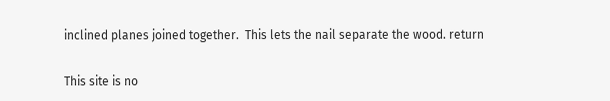inclined planes joined together.  This lets the nail separate the wood. return

This site is no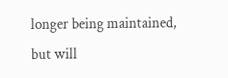longer being maintained, but will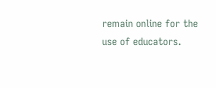remain online for the use of educators.